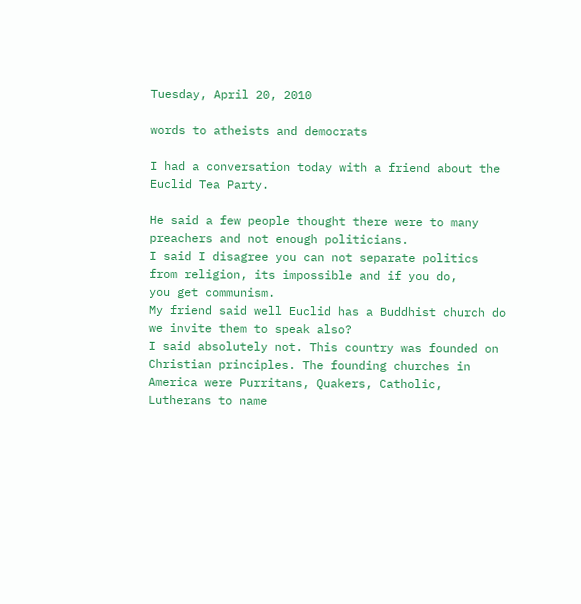Tuesday, April 20, 2010

words to atheists and democrats

I had a conversation today with a friend about the Euclid Tea Party.

He said a few people thought there were to many preachers and not enough politicians.
I said I disagree you can not separate politics from religion, its impossible and if you do,
you get communism.
My friend said well Euclid has a Buddhist church do we invite them to speak also?
I said absolutely not. This country was founded on Christian principles. The founding churches in America were Purritans, Quakers, Catholic, Lutherans to name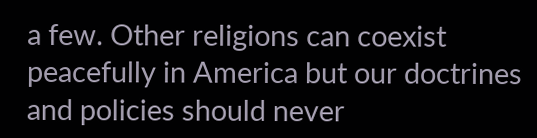a few. Other religions can coexist peacefully in America but our doctrines and policies should never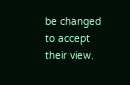be changed to accept their view.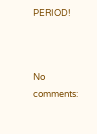PERIOD!



No comments: